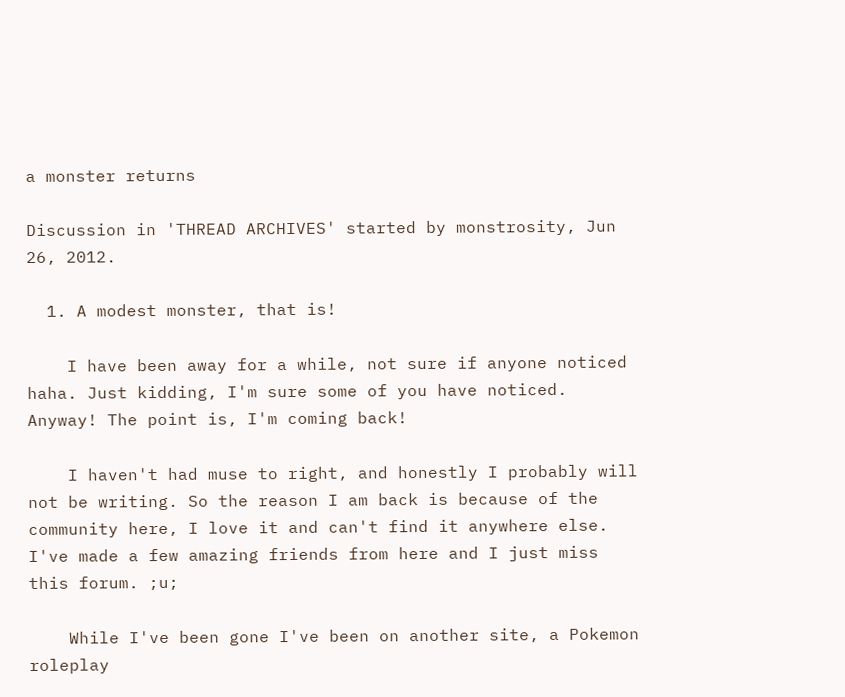a monster returns

Discussion in 'THREAD ARCHIVES' started by monstrosity, Jun 26, 2012.

  1. A modest monster, that is!

    I have been away for a while, not sure if anyone noticed haha. Just kidding, I'm sure some of you have noticed. Anyway! The point is, I'm coming back!

    I haven't had muse to right, and honestly I probably will not be writing. So the reason I am back is because of the community here, I love it and can't find it anywhere else. I've made a few amazing friends from here and I just miss this forum. ;u;

    While I've been gone I've been on another site, a Pokemon roleplay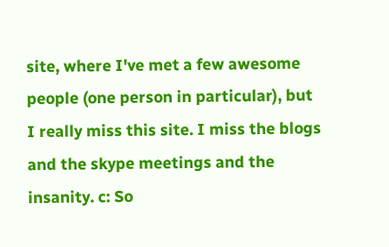site, where I've met a few awesome people (one person in particular), but I really miss this site. I miss the blogs and the skype meetings and the insanity. c: So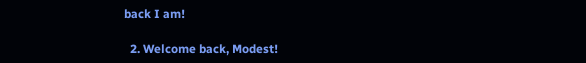back I am!

  2. Welcome back, Modest!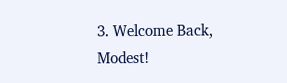3. Welcome Back, Modest!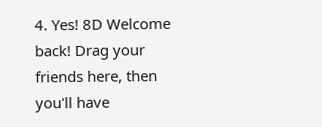4. Yes! 8D Welcome back! Drag your friends here, then you'll have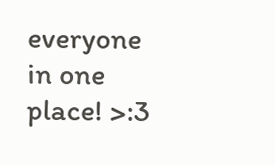everyone in one place! >:3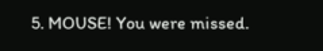5. MOUSE! You were missed.